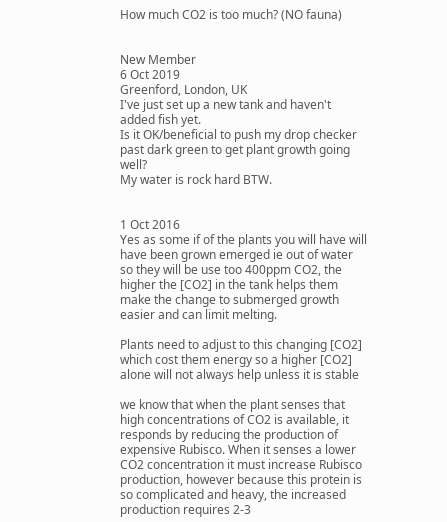How much CO2 is too much? (NO fauna)


New Member
6 Oct 2019
Greenford, London, UK
I've just set up a new tank and haven't added fish yet.
Is it OK/beneficial to push my drop checker past dark green to get plant growth going well?
My water is rock hard BTW.


1 Oct 2016
Yes as some if of the plants you will have will have been grown emerged ie out of water so they will be use too 400ppm CO2, the higher the [CO2] in the tank helps them make the change to submerged growth easier and can limit melting.

Plants need to adjust to this changing [CO2] which cost them energy so a higher [CO2] alone will not always help unless it is stable

we know that when the plant senses that high concentrations of CO2 is available, it responds by reducing the production of expensive Rubisco. When it senses a lower CO2 concentration it must increase Rubisco production, however because this protein is so complicated and heavy, the increased production requires 2-3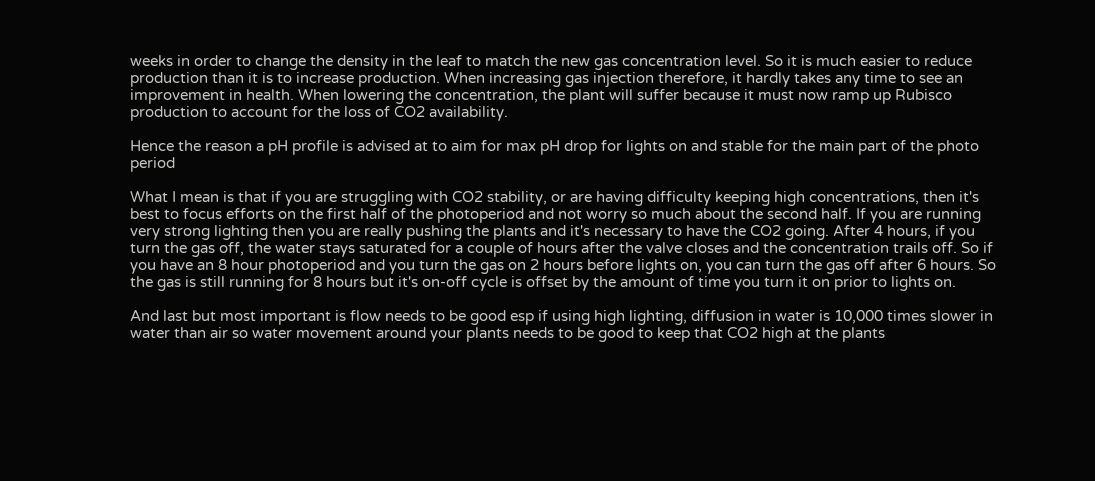weeks in order to change the density in the leaf to match the new gas concentration level. So it is much easier to reduce production than it is to increase production. When increasing gas injection therefore, it hardly takes any time to see an improvement in health. When lowering the concentration, the plant will suffer because it must now ramp up Rubisco production to account for the loss of CO2 availability.

Hence the reason a pH profile is advised at to aim for max pH drop for lights on and stable for the main part of the photo period

What I mean is that if you are struggling with CO2 stability, or are having difficulty keeping high concentrations, then it's best to focus efforts on the first half of the photoperiod and not worry so much about the second half. If you are running very strong lighting then you are really pushing the plants and it's necessary to have the CO2 going. After 4 hours, if you turn the gas off, the water stays saturated for a couple of hours after the valve closes and the concentration trails off. So if you have an 8 hour photoperiod and you turn the gas on 2 hours before lights on, you can turn the gas off after 6 hours. So the gas is still running for 8 hours but it's on-off cycle is offset by the amount of time you turn it on prior to lights on.

And last but most important is flow needs to be good esp if using high lighting, diffusion in water is 10,000 times slower in water than air so water movement around your plants needs to be good to keep that CO2 high at the plants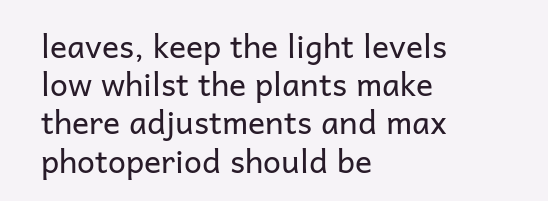leaves, keep the light levels low whilst the plants make there adjustments and max photoperiod should be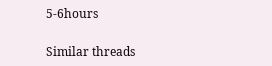5-6hours

Similar threads